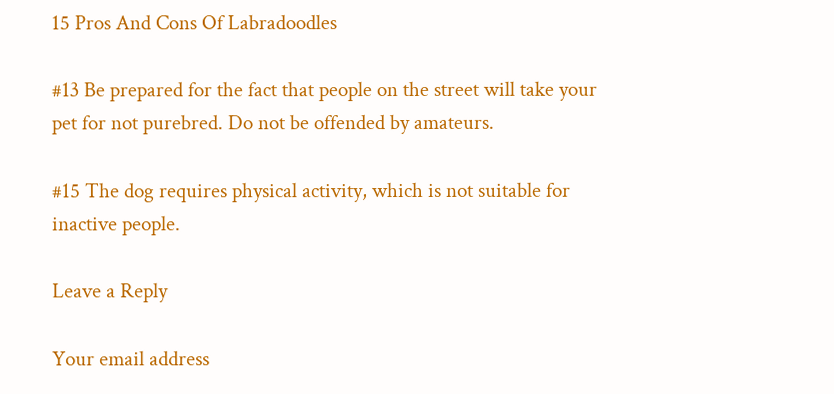15 Pros And Cons Of Labradoodles

#13 Be prepared for the fact that people on the street will take your pet for not purebred. Do not be offended by amateurs.

#15 The dog requires physical activity, which is not suitable for inactive people.

Leave a Reply

Your email address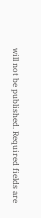will not be published. Required fields are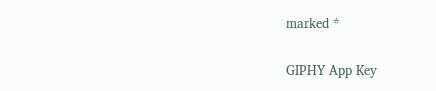marked *

GIPHY App Key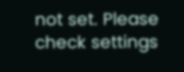not set. Please check settings